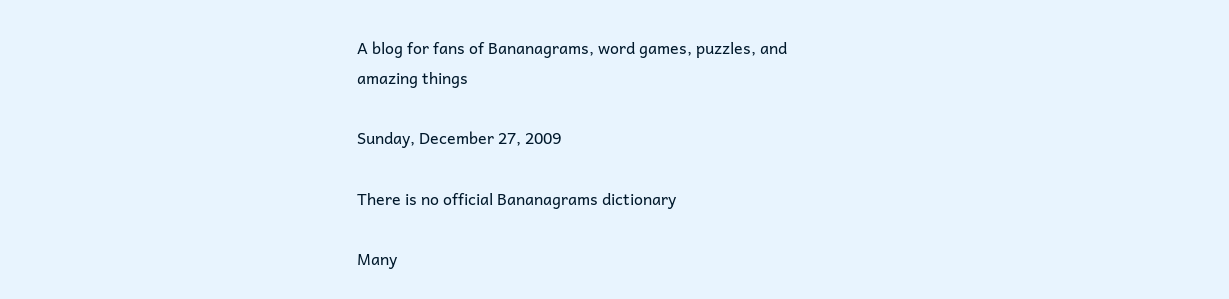A blog for fans of Bananagrams, word games, puzzles, and amazing things

Sunday, December 27, 2009

There is no official Bananagrams dictionary

Many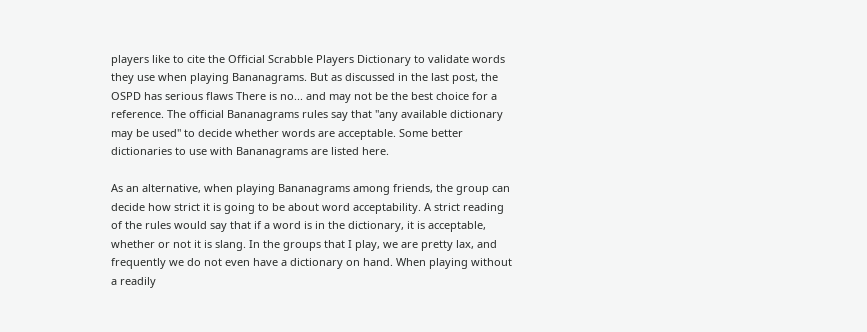players like to cite the Official Scrabble Players Dictionary to validate words they use when playing Bananagrams. But as discussed in the last post, the OSPD has serious flaws There is no... and may not be the best choice for a reference. The official Bananagrams rules say that "any available dictionary may be used" to decide whether words are acceptable. Some better dictionaries to use with Bananagrams are listed here.

As an alternative, when playing Bananagrams among friends, the group can decide how strict it is going to be about word acceptability. A strict reading of the rules would say that if a word is in the dictionary, it is acceptable, whether or not it is slang. In the groups that I play, we are pretty lax, and frequently we do not even have a dictionary on hand. When playing without a readily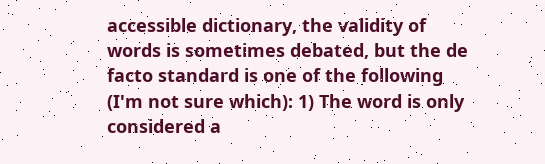accessible dictionary, the validity of words is sometimes debated, but the de facto standard is one of the following (I'm not sure which): 1) The word is only considered a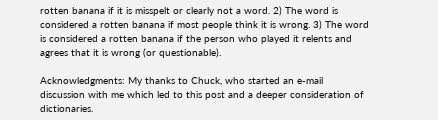rotten banana if it is misspelt or clearly not a word. 2) The word is considered a rotten banana if most people think it is wrong. 3) The word is considered a rotten banana if the person who played it relents and agrees that it is wrong (or questionable).

Acknowledgments: My thanks to Chuck, who started an e-mail discussion with me which led to this post and a deeper consideration of dictionaries.